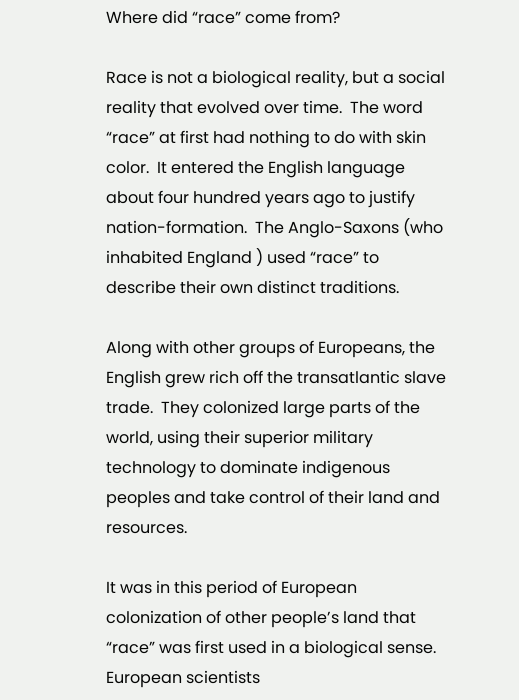Where did “race” come from?

Race is not a biological reality, but a social reality that evolved over time.  The word “race” at first had nothing to do with skin color.  It entered the English language about four hundred years ago to justify nation-formation.  The Anglo-Saxons (who inhabited England ) used “race” to describe their own distinct traditions.

Along with other groups of Europeans, the English grew rich off the transatlantic slave trade.  They colonized large parts of the world, using their superior military technology to dominate indigenous peoples and take control of their land and resources.

It was in this period of European colonization of other people’s land that “race” was first used in a biological sense.  European scientists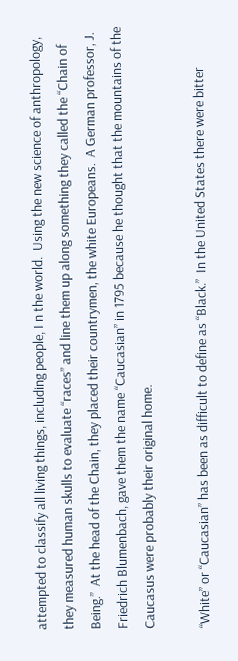attempted to classify all living things, including people, I n the world.  Using the new science of anthropology, they measured human skulls to evaluate “races” and line them up along something they called the “Chain of Being.”  At the head of the Chain, they placed their countrymen, the white Europeans.  A German professor, J. Friedrich Blumenbach, gave them the name “Caucasian” in 1795 because he thought that the mountains of the Caucasus were probably their original home.

“White” or “Caucasian” has been as difficult to define as “Black.”  In the United States there were bitter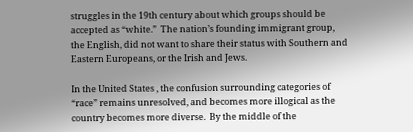struggles in the 19th century about which groups should be accepted as “white.”  The nation’s founding immigrant group, the English, did not want to share their status with Southern and Eastern Europeans, or the Irish and Jews.

In the United States , the confusion surrounding categories of “race” remains unresolved, and becomes more illogical as the country becomes more diverse.  By the middle of the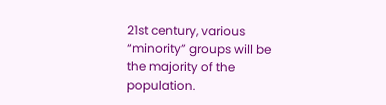21st century, various “minority” groups will be the majority of the population.